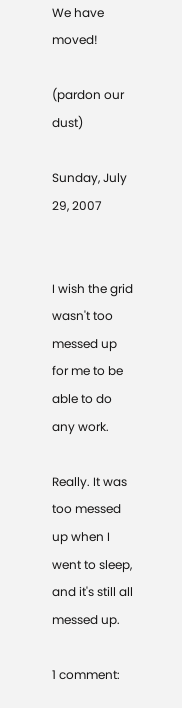We have moved!

(pardon our dust)

Sunday, July 29, 2007


I wish the grid wasn't too messed up for me to be able to do any work.

Really. It was too messed up when I went to sleep, and it's still all messed up.

1 comment: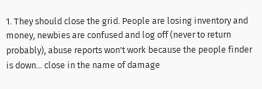1. They should close the grid. People are losing inventory and money, newbies are confused and log off (never to return probably), abuse reports won't work because the people finder is down... close in the name of damage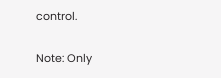control.


Note: Only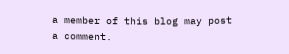a member of this blog may post a comment.